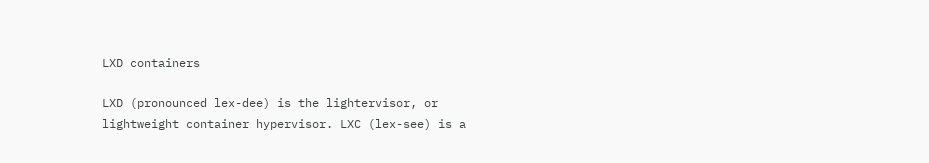LXD containers

LXD (pronounced lex-dee) is the lightervisor, or lightweight container hypervisor. LXC (lex-see) is a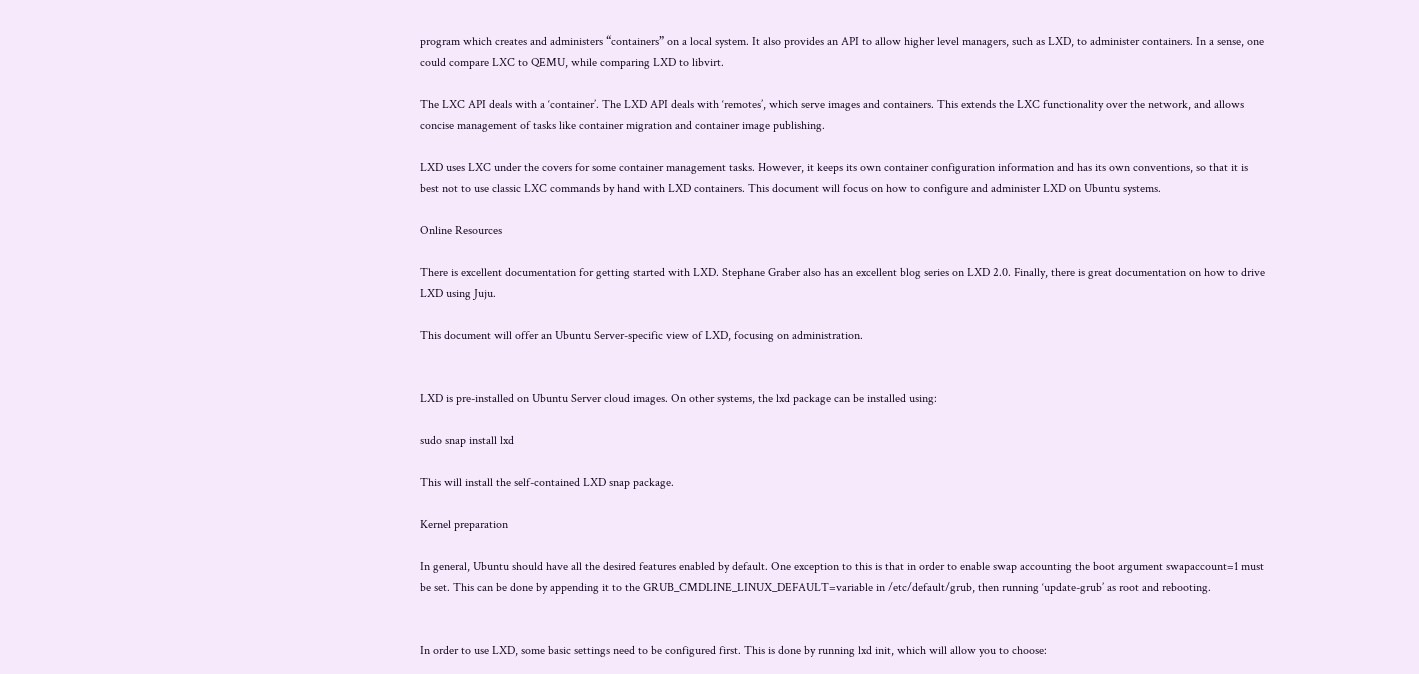program which creates and administers “containers” on a local system. It also provides an API to allow higher level managers, such as LXD, to administer containers. In a sense, one could compare LXC to QEMU, while comparing LXD to libvirt.

The LXC API deals with a ‘container’. The LXD API deals with ‘remotes’, which serve images and containers. This extends the LXC functionality over the network, and allows concise management of tasks like container migration and container image publishing.

LXD uses LXC under the covers for some container management tasks. However, it keeps its own container configuration information and has its own conventions, so that it is best not to use classic LXC commands by hand with LXD containers. This document will focus on how to configure and administer LXD on Ubuntu systems.

Online Resources

There is excellent documentation for getting started with LXD. Stephane Graber also has an excellent blog series on LXD 2.0. Finally, there is great documentation on how to drive LXD using Juju.

This document will offer an Ubuntu Server-specific view of LXD, focusing on administration.


LXD is pre-installed on Ubuntu Server cloud images. On other systems, the lxd package can be installed using:

sudo snap install lxd

This will install the self-contained LXD snap package.

Kernel preparation

In general, Ubuntu should have all the desired features enabled by default. One exception to this is that in order to enable swap accounting the boot argument swapaccount=1 must be set. This can be done by appending it to the GRUB_CMDLINE_LINUX_DEFAULT=variable in /etc/default/grub, then running ‘update-grub’ as root and rebooting.


In order to use LXD, some basic settings need to be configured first. This is done by running lxd init, which will allow you to choose: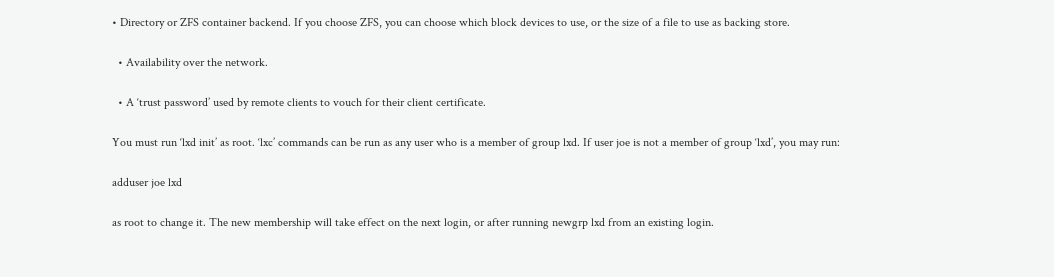• Directory or ZFS container backend. If you choose ZFS, you can choose which block devices to use, or the size of a file to use as backing store.

  • Availability over the network.

  • A ‘trust password’ used by remote clients to vouch for their client certificate.

You must run ‘lxd init’ as root. ‘lxc’ commands can be run as any user who is a member of group lxd. If user joe is not a member of group ‘lxd’, you may run:

adduser joe lxd

as root to change it. The new membership will take effect on the next login, or after running newgrp lxd from an existing login.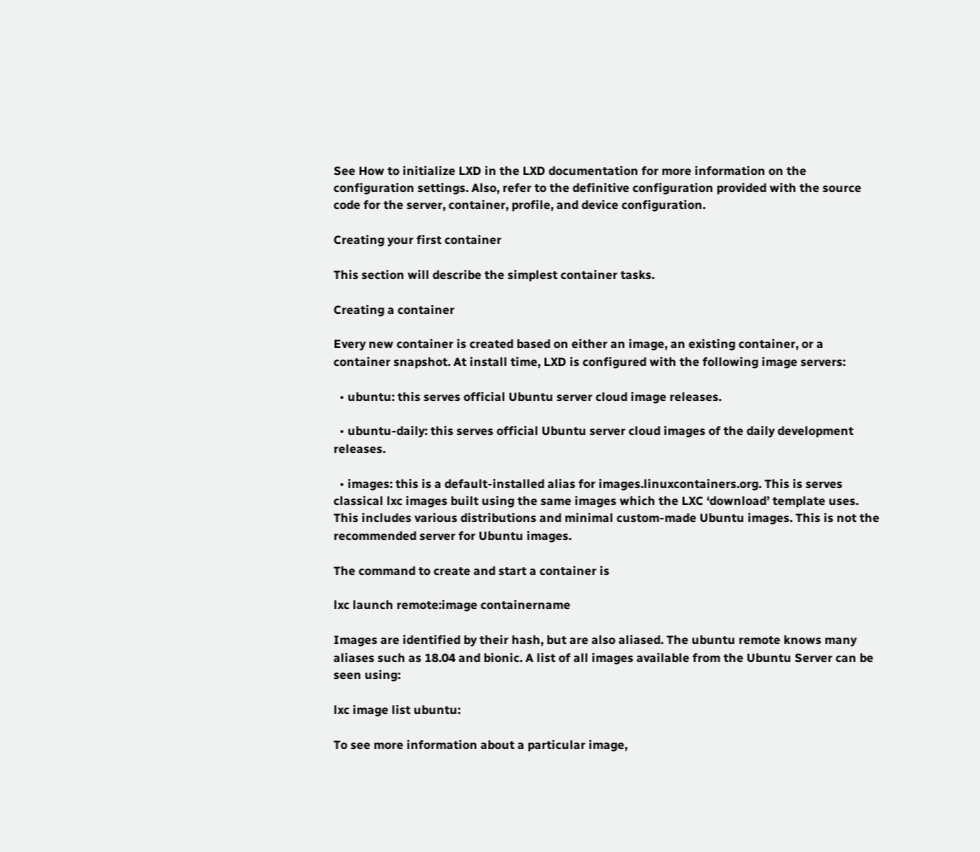See How to initialize LXD in the LXD documentation for more information on the configuration settings. Also, refer to the definitive configuration provided with the source code for the server, container, profile, and device configuration.

Creating your first container

This section will describe the simplest container tasks.

Creating a container

Every new container is created based on either an image, an existing container, or a container snapshot. At install time, LXD is configured with the following image servers:

  • ubuntu: this serves official Ubuntu server cloud image releases.

  • ubuntu-daily: this serves official Ubuntu server cloud images of the daily development releases.

  • images: this is a default-installed alias for images.linuxcontainers.org. This is serves classical lxc images built using the same images which the LXC ‘download’ template uses. This includes various distributions and minimal custom-made Ubuntu images. This is not the recommended server for Ubuntu images.

The command to create and start a container is

lxc launch remote:image containername

Images are identified by their hash, but are also aliased. The ubuntu remote knows many aliases such as 18.04 and bionic. A list of all images available from the Ubuntu Server can be seen using:

lxc image list ubuntu:

To see more information about a particular image,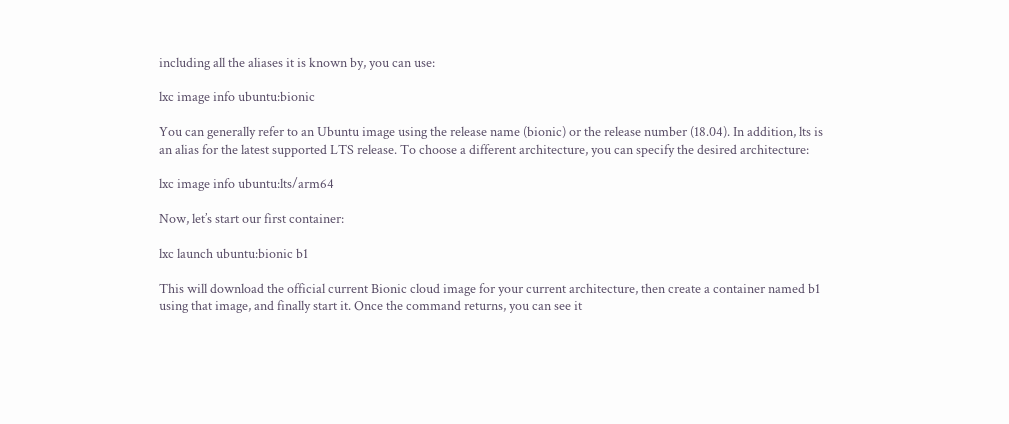including all the aliases it is known by, you can use:

lxc image info ubuntu:bionic

You can generally refer to an Ubuntu image using the release name (bionic) or the release number (18.04). In addition, lts is an alias for the latest supported LTS release. To choose a different architecture, you can specify the desired architecture:

lxc image info ubuntu:lts/arm64

Now, let’s start our first container:

lxc launch ubuntu:bionic b1

This will download the official current Bionic cloud image for your current architecture, then create a container named b1 using that image, and finally start it. Once the command returns, you can see it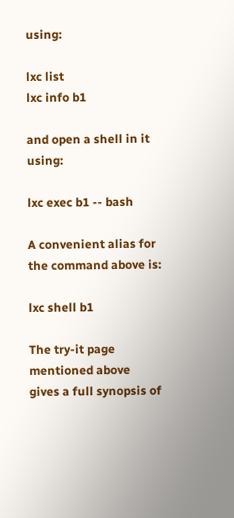using:

lxc list
lxc info b1

and open a shell in it using:

lxc exec b1 -- bash

A convenient alias for the command above is:

lxc shell b1

The try-it page mentioned above gives a full synopsis of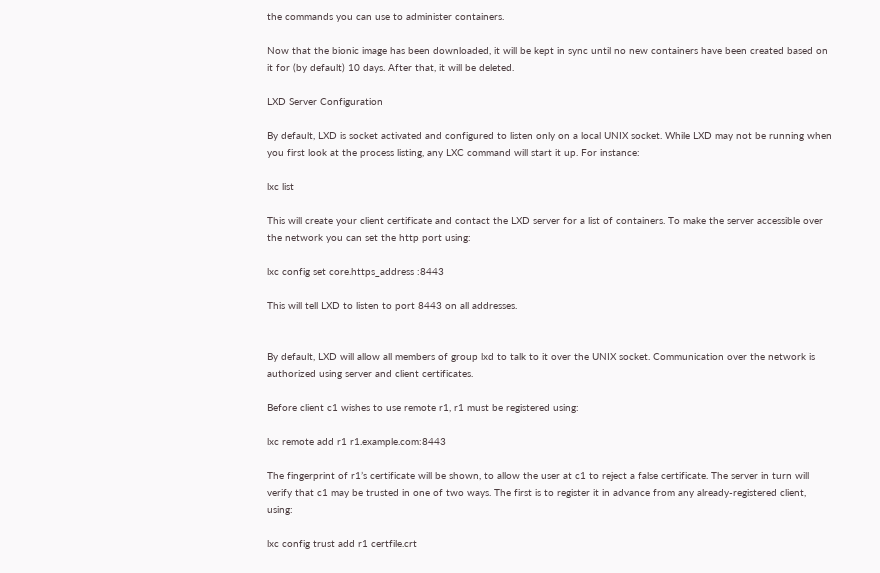the commands you can use to administer containers.

Now that the bionic image has been downloaded, it will be kept in sync until no new containers have been created based on it for (by default) 10 days. After that, it will be deleted.

LXD Server Configuration

By default, LXD is socket activated and configured to listen only on a local UNIX socket. While LXD may not be running when you first look at the process listing, any LXC command will start it up. For instance:

lxc list

This will create your client certificate and contact the LXD server for a list of containers. To make the server accessible over the network you can set the http port using:

lxc config set core.https_address :8443

This will tell LXD to listen to port 8443 on all addresses.


By default, LXD will allow all members of group lxd to talk to it over the UNIX socket. Communication over the network is authorized using server and client certificates.

Before client c1 wishes to use remote r1, r1 must be registered using:

lxc remote add r1 r1.example.com:8443

The fingerprint of r1’s certificate will be shown, to allow the user at c1 to reject a false certificate. The server in turn will verify that c1 may be trusted in one of two ways. The first is to register it in advance from any already-registered client, using:

lxc config trust add r1 certfile.crt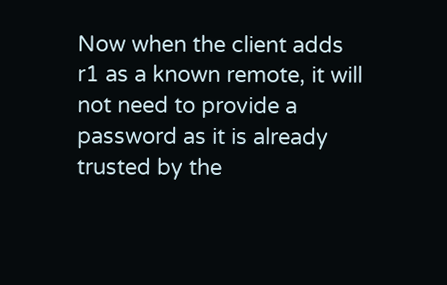Now when the client adds r1 as a known remote, it will not need to provide a password as it is already trusted by the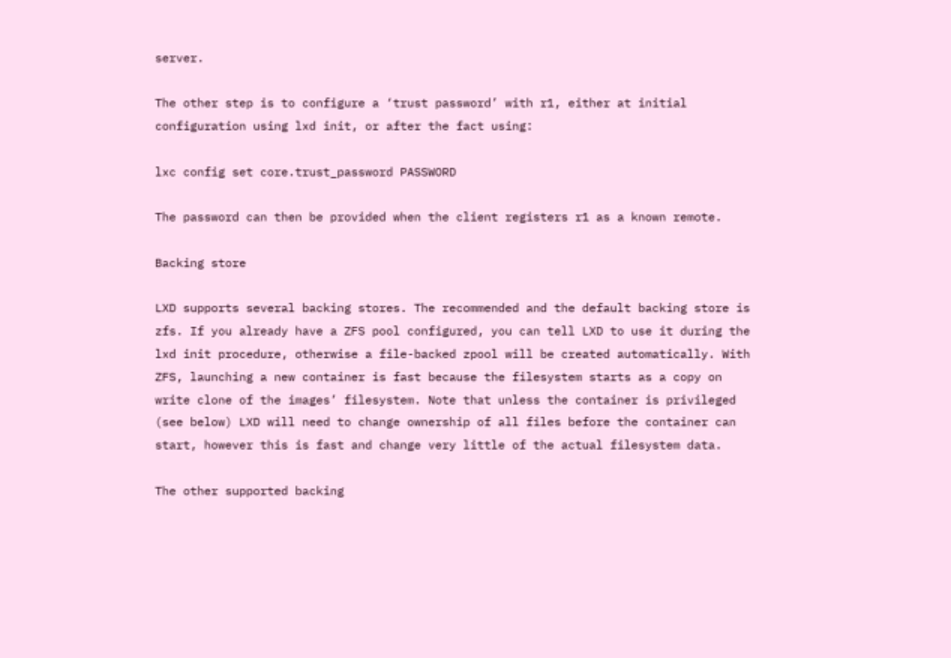server.

The other step is to configure a ‘trust password’ with r1, either at initial configuration using lxd init, or after the fact using:

lxc config set core.trust_password PASSWORD

The password can then be provided when the client registers r1 as a known remote.

Backing store

LXD supports several backing stores. The recommended and the default backing store is zfs. If you already have a ZFS pool configured, you can tell LXD to use it during the lxd init procedure, otherwise a file-backed zpool will be created automatically. With ZFS, launching a new container is fast because the filesystem starts as a copy on write clone of the images’ filesystem. Note that unless the container is privileged (see below) LXD will need to change ownership of all files before the container can start, however this is fast and change very little of the actual filesystem data.

The other supported backing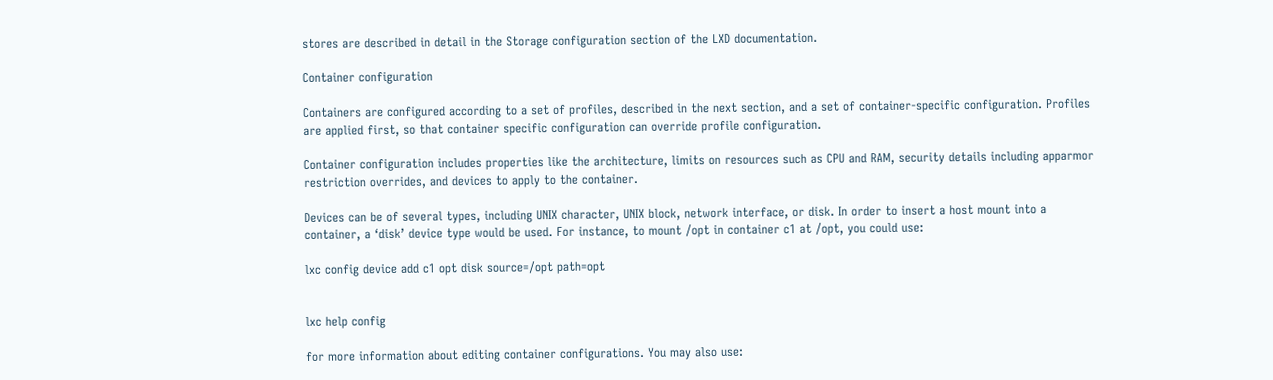stores are described in detail in the Storage configuration section of the LXD documentation.

Container configuration

Containers are configured according to a set of profiles, described in the next section, and a set of container-specific configuration. Profiles are applied first, so that container specific configuration can override profile configuration.

Container configuration includes properties like the architecture, limits on resources such as CPU and RAM, security details including apparmor restriction overrides, and devices to apply to the container.

Devices can be of several types, including UNIX character, UNIX block, network interface, or disk. In order to insert a host mount into a container, a ‘disk’ device type would be used. For instance, to mount /opt in container c1 at /opt, you could use:

lxc config device add c1 opt disk source=/opt path=opt


lxc help config

for more information about editing container configurations. You may also use: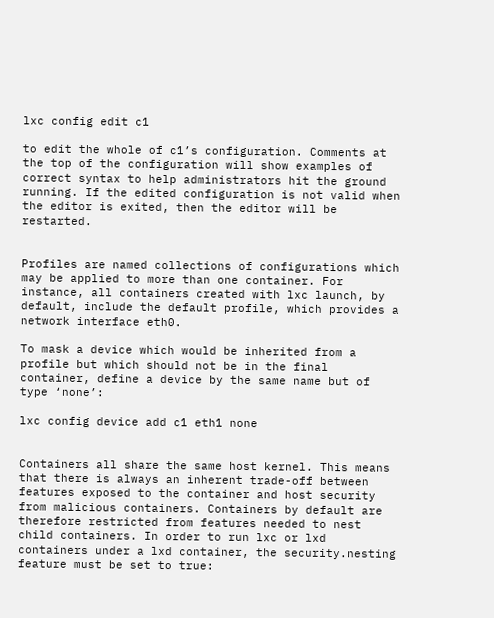lxc config edit c1

to edit the whole of c1’s configuration. Comments at the top of the configuration will show examples of correct syntax to help administrators hit the ground running. If the edited configuration is not valid when the editor is exited, then the editor will be restarted.


Profiles are named collections of configurations which may be applied to more than one container. For instance, all containers created with lxc launch, by default, include the default profile, which provides a network interface eth0.

To mask a device which would be inherited from a profile but which should not be in the final container, define a device by the same name but of type ‘none’:

lxc config device add c1 eth1 none


Containers all share the same host kernel. This means that there is always an inherent trade-off between features exposed to the container and host security from malicious containers. Containers by default are therefore restricted from features needed to nest child containers. In order to run lxc or lxd containers under a lxd container, the security.nesting feature must be set to true: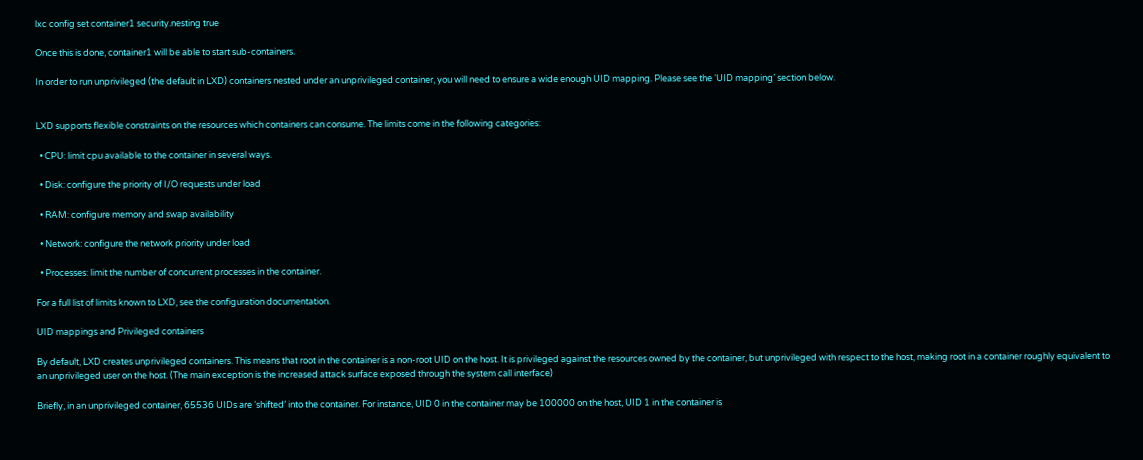lxc config set container1 security.nesting true

Once this is done, container1 will be able to start sub-containers.

In order to run unprivileged (the default in LXD) containers nested under an unprivileged container, you will need to ensure a wide enough UID mapping. Please see the ‘UID mapping’ section below.


LXD supports flexible constraints on the resources which containers can consume. The limits come in the following categories:

  • CPU: limit cpu available to the container in several ways.

  • Disk: configure the priority of I/O requests under load

  • RAM: configure memory and swap availability

  • Network: configure the network priority under load

  • Processes: limit the number of concurrent processes in the container.

For a full list of limits known to LXD, see the configuration documentation.

UID mappings and Privileged containers

By default, LXD creates unprivileged containers. This means that root in the container is a non-root UID on the host. It is privileged against the resources owned by the container, but unprivileged with respect to the host, making root in a container roughly equivalent to an unprivileged user on the host. (The main exception is the increased attack surface exposed through the system call interface)

Briefly, in an unprivileged container, 65536 UIDs are ‘shifted’ into the container. For instance, UID 0 in the container may be 100000 on the host, UID 1 in the container is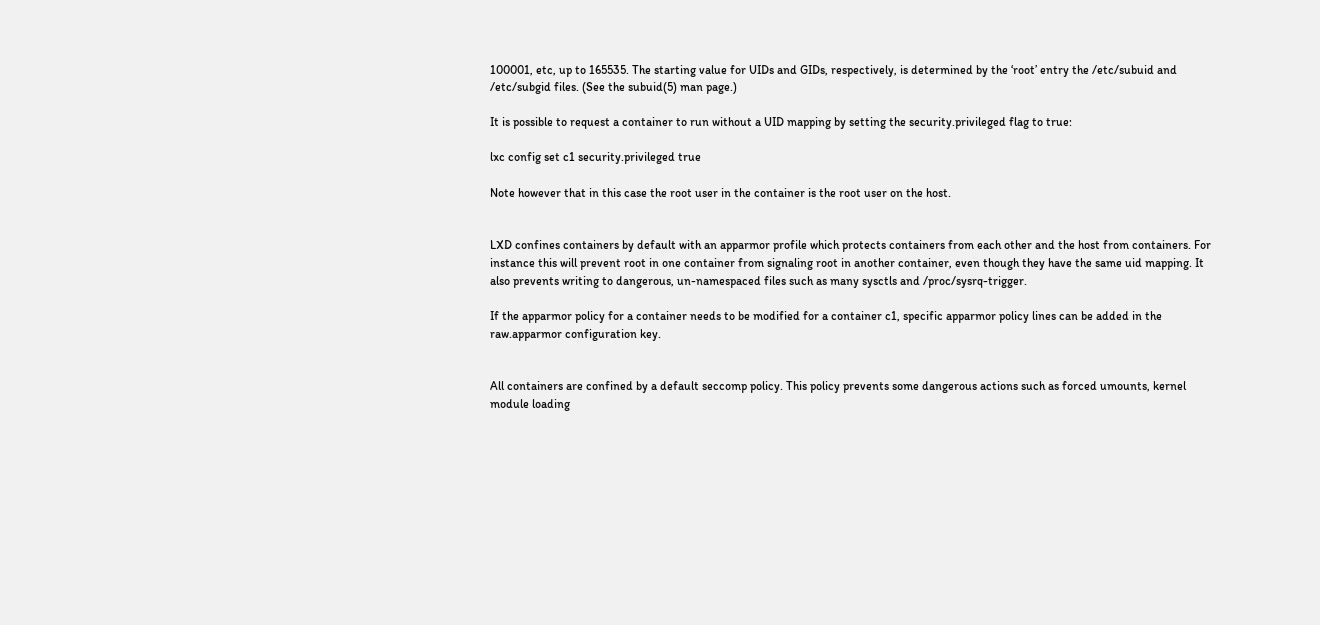100001, etc, up to 165535. The starting value for UIDs and GIDs, respectively, is determined by the ‘root’ entry the /etc/subuid and /etc/subgid files. (See the subuid(5) man page.)

It is possible to request a container to run without a UID mapping by setting the security.privileged flag to true:

lxc config set c1 security.privileged true

Note however that in this case the root user in the container is the root user on the host.


LXD confines containers by default with an apparmor profile which protects containers from each other and the host from containers. For instance this will prevent root in one container from signaling root in another container, even though they have the same uid mapping. It also prevents writing to dangerous, un-namespaced files such as many sysctls and /proc/sysrq-trigger.

If the apparmor policy for a container needs to be modified for a container c1, specific apparmor policy lines can be added in the raw.apparmor configuration key.


All containers are confined by a default seccomp policy. This policy prevents some dangerous actions such as forced umounts, kernel module loading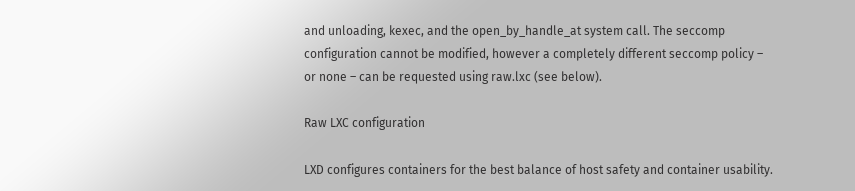and unloading, kexec, and the open_by_handle_at system call. The seccomp configuration cannot be modified, however a completely different seccomp policy – or none – can be requested using raw.lxc (see below).

Raw LXC configuration

LXD configures containers for the best balance of host safety and container usability.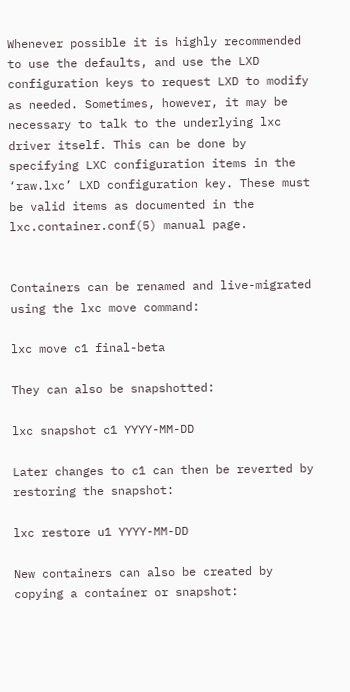Whenever possible it is highly recommended to use the defaults, and use the LXD configuration keys to request LXD to modify as needed. Sometimes, however, it may be necessary to talk to the underlying lxc driver itself. This can be done by specifying LXC configuration items in the ‘raw.lxc’ LXD configuration key. These must be valid items as documented in the lxc.container.conf(5) manual page.


Containers can be renamed and live-migrated using the lxc move command:

lxc move c1 final-beta

They can also be snapshotted:

lxc snapshot c1 YYYY-MM-DD

Later changes to c1 can then be reverted by restoring the snapshot:

lxc restore u1 YYYY-MM-DD

New containers can also be created by copying a container or snapshot: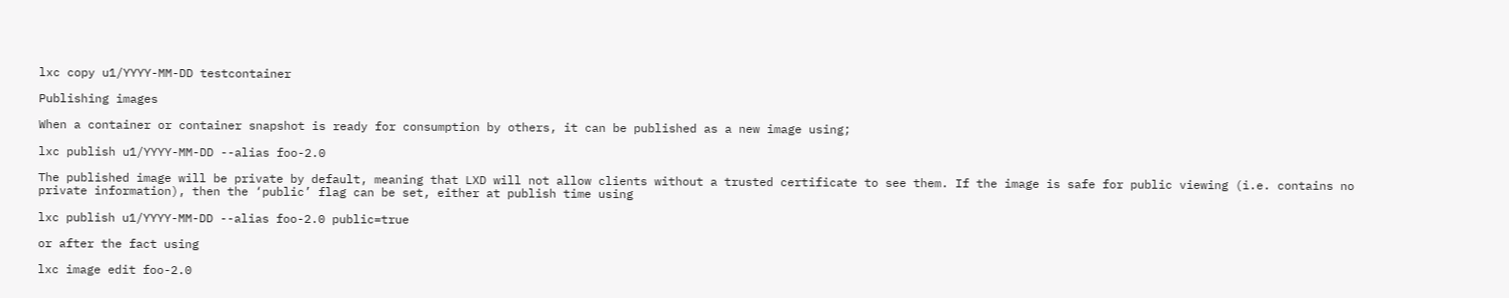lxc copy u1/YYYY-MM-DD testcontainer

Publishing images

When a container or container snapshot is ready for consumption by others, it can be published as a new image using;

lxc publish u1/YYYY-MM-DD --alias foo-2.0

The published image will be private by default, meaning that LXD will not allow clients without a trusted certificate to see them. If the image is safe for public viewing (i.e. contains no private information), then the ‘public’ flag can be set, either at publish time using

lxc publish u1/YYYY-MM-DD --alias foo-2.0 public=true

or after the fact using

lxc image edit foo-2.0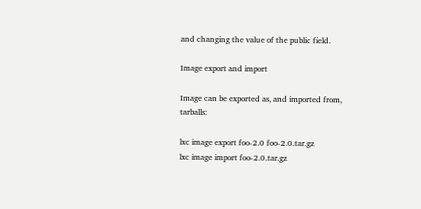and changing the value of the public field.

Image export and import

Image can be exported as, and imported from, tarballs:

lxc image export foo-2.0 foo-2.0.tar.gz
lxc image import foo-2.0.tar.gz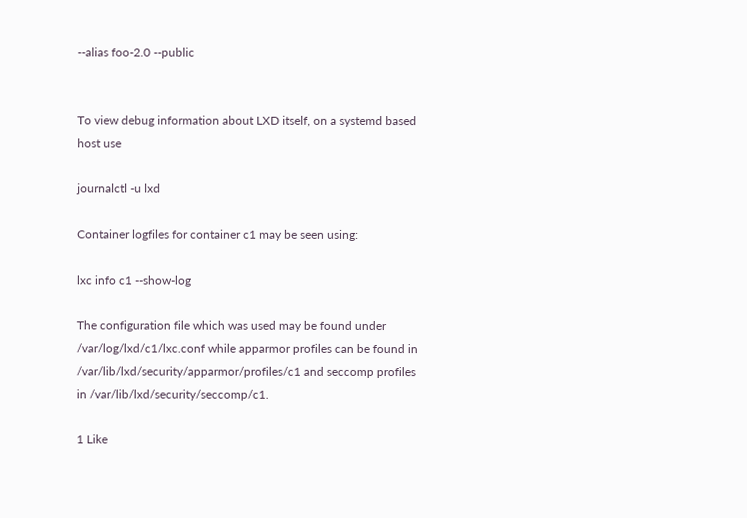--alias foo-2.0 --public


To view debug information about LXD itself, on a systemd based host use

journalctl -u lxd

Container logfiles for container c1 may be seen using:

lxc info c1 --show-log

The configuration file which was used may be found under /var/log/lxd/c1/lxc.conf while apparmor profiles can be found in /var/lib/lxd/security/apparmor/profiles/c1 and seccomp profiles in /var/lib/lxd/security/seccomp/c1.

1 Like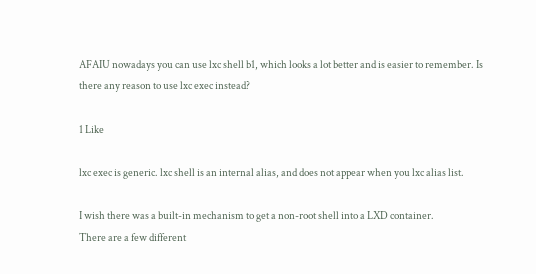AFAIU nowadays you can use lxc shell b1, which looks a lot better and is easier to remember. Is there any reason to use lxc exec instead?

1 Like

lxc exec is generic. lxc shell is an internal alias, and does not appear when you lxc alias list.

I wish there was a built-in mechanism to get a non-root shell into a LXD container.
There are a few different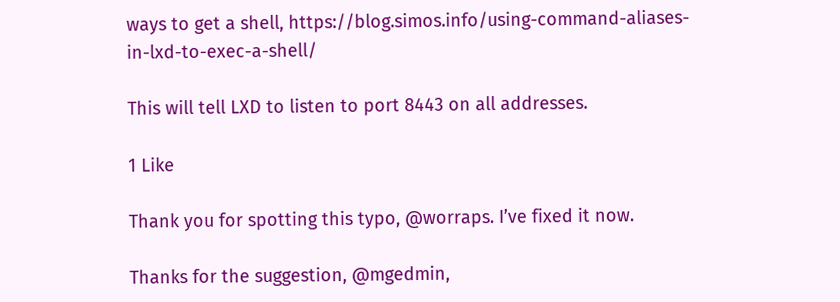ways to get a shell, https://blog.simos.info/using-command-aliases-in-lxd-to-exec-a-shell/

This will tell LXD to listen to port 8443 on all addresses.

1 Like

Thank you for spotting this typo, @worraps. I’ve fixed it now.

Thanks for the suggestion, @mgedmin,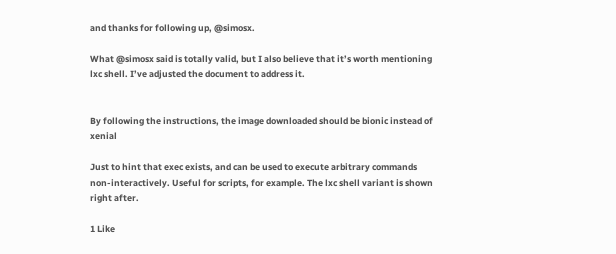and thanks for following up, @simosx.

What @simosx said is totally valid, but I also believe that it’s worth mentioning lxc shell. I’ve adjusted the document to address it.


By following the instructions, the image downloaded should be bionic instead of xenial

Just to hint that exec exists, and can be used to execute arbitrary commands non-interactively. Useful for scripts, for example. The lxc shell variant is shown right after.

1 Like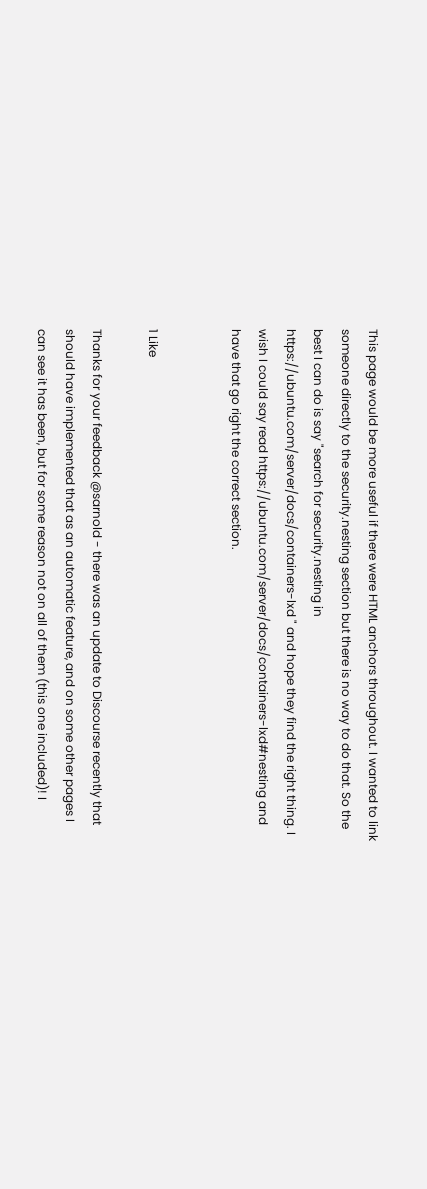This page would be more useful if there were HTML anchors throughout. I wanted to link someone directly to the security.nesting section but there is no way to do that. So the best I can do is say "search for security.nesting in https://ubuntu.com/server/docs/containers-lxd " and hope they find the right thing. I wish I could say read https://ubuntu.com/server/docs/containers-lxd#nesting and have that go right the correct section.


1 Like

Thanks for your feedback @sarnold - there was an update to Discourse recently that should have implemented that as an automatic feature, and on some other pages I can see it has been, but for some reason not on all of them (this one included)! I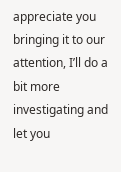appreciate you bringing it to our attention, I’ll do a bit more investigating and let you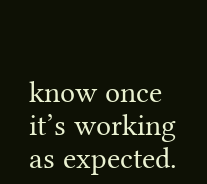know once it’s working as expected.